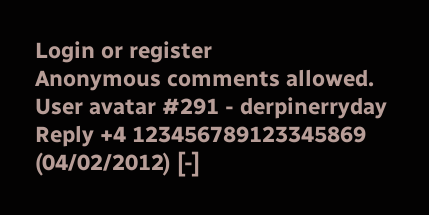Login or register
Anonymous comments allowed.
User avatar #291 - derpinerryday
Reply +4 123456789123345869
(04/02/2012) [-]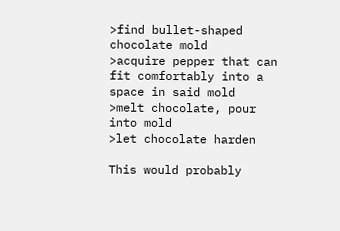>find bullet-shaped chocolate mold
>acquire pepper that can fit comfortably into a space in said mold
>melt chocolate, pour into mold
>let chocolate harden

This would probably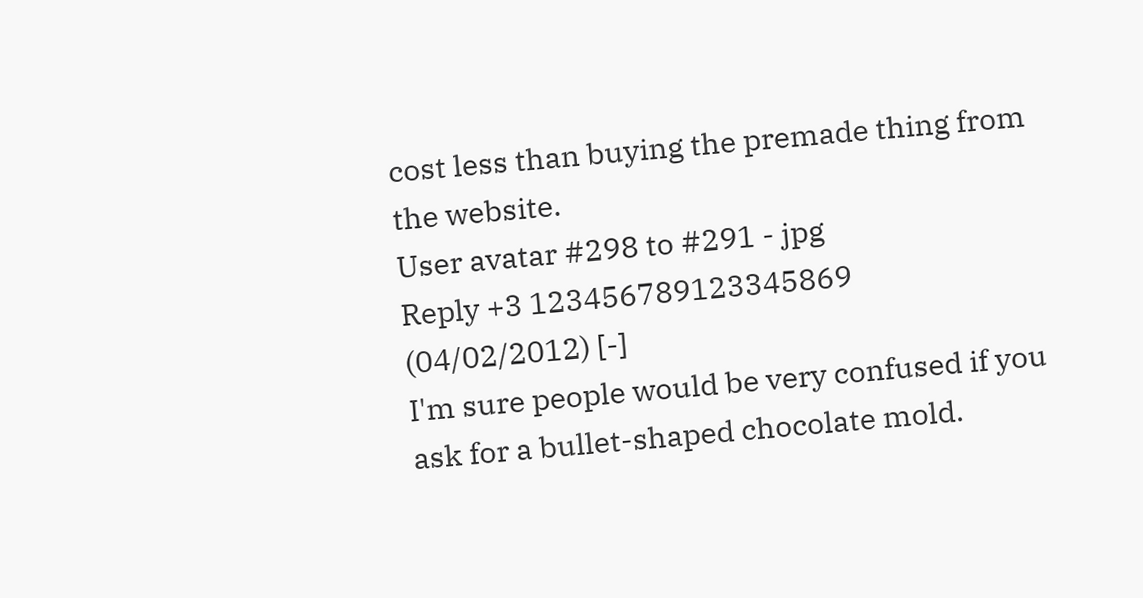cost less than buying the premade thing from the website.
User avatar #298 to #291 - jpg
Reply +3 123456789123345869
(04/02/2012) [-]
I'm sure people would be very confused if you ask for a bullet-shaped chocolate mold.